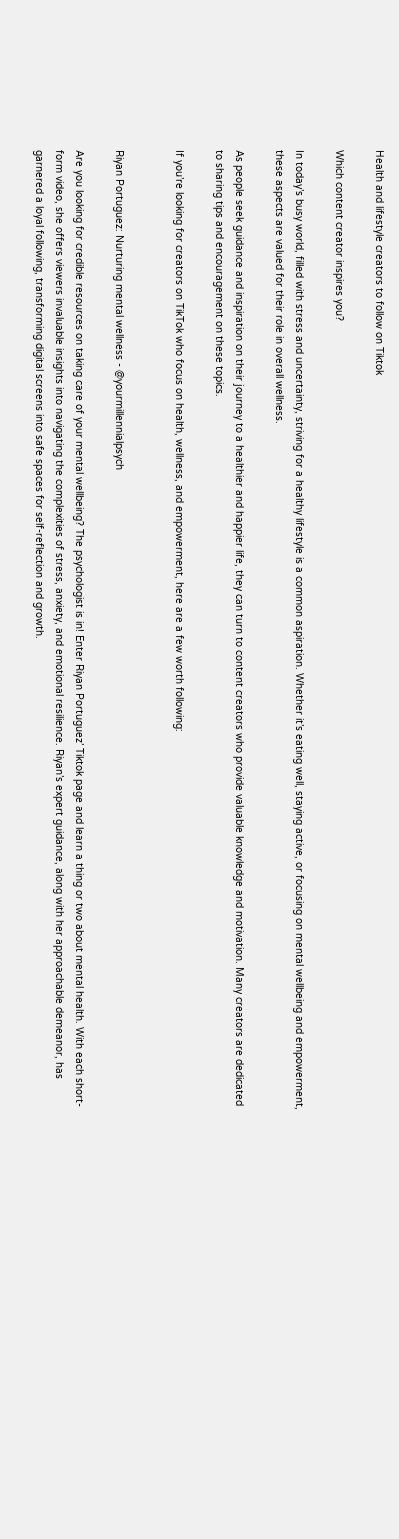Health and lifestyle creators to follow on Tiktok

Which content creator inspires you?

In today’s busy world, filled with stress and uncertainty, striving for a healthy lifestyle is a common aspiration. Whether it’s eating well, staying active, or focusing on mental wellbeing and empowerment, these aspects are valued for their role in overall wellness.

As people seek guidance and inspiration on their journey to a healthier and happier life, they can turn to content creators who provide valuable knowledge and motivation. Many creators are dedicated to sharing tips and encouragement on these topics.

If you’re looking for creators on TikTok who focus on health, wellness, and empowerment, here are a few worth following:


Riyan Portuguez: Nurturing mental wellness - @yourmillennialpsych

Are you looking for credible resources on taking care of your mental wellbeing? The psychologist is in! Enter Riyan Portuguez’ Tiktok page and learn a thing or two about mental health. With each short-form video, she offers viewers invaluable insights into navigating the complexities of stress, anxiety, and emotional resilience. Riyan’s expert guidance, along with her approachable demeanor, has garnered a loyal following, transforming digital screens into safe spaces for self-reflection and growth.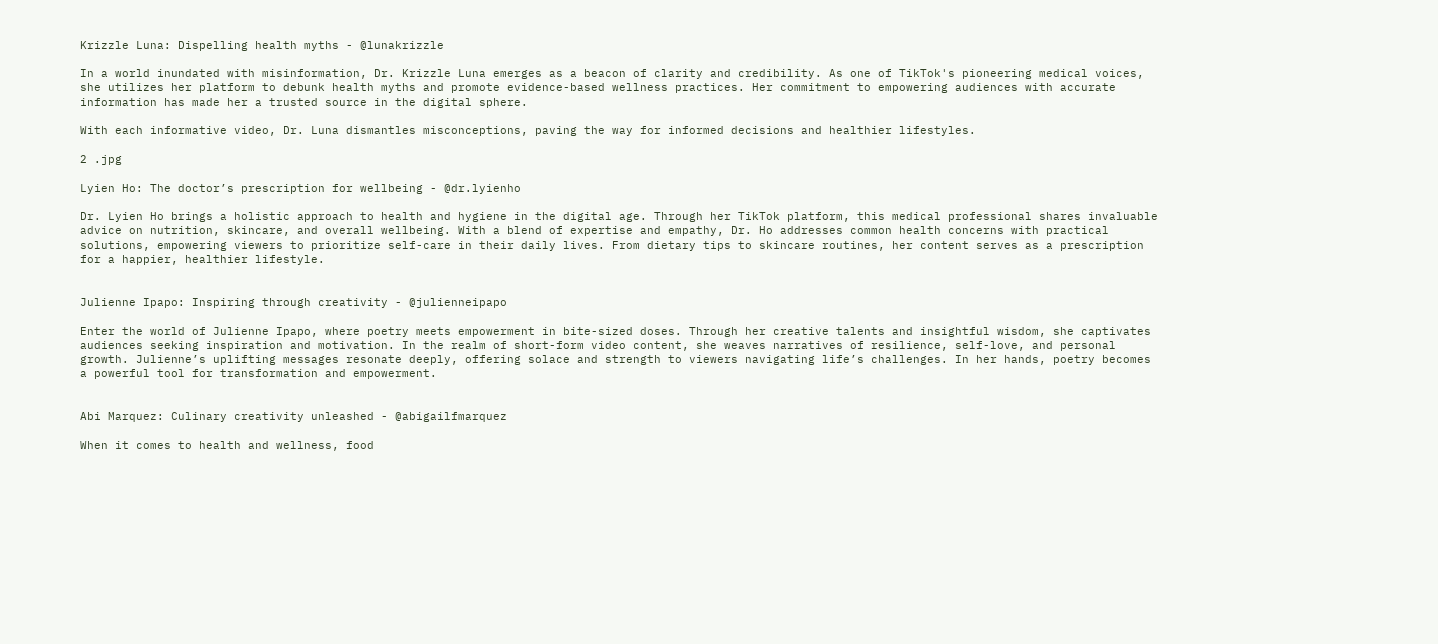Krizzle Luna: Dispelling health myths - @lunakrizzle

In a world inundated with misinformation, Dr. Krizzle Luna emerges as a beacon of clarity and credibility. As one of TikTok's pioneering medical voices, she utilizes her platform to debunk health myths and promote evidence-based wellness practices. Her commitment to empowering audiences with accurate information has made her a trusted source in the digital sphere.

With each informative video, Dr. Luna dismantles misconceptions, paving the way for informed decisions and healthier lifestyles.

2 .jpg

Lyien Ho: The doctor’s prescription for wellbeing - @dr.lyienho

Dr. Lyien Ho brings a holistic approach to health and hygiene in the digital age. Through her TikTok platform, this medical professional shares invaluable advice on nutrition, skincare, and overall wellbeing. With a blend of expertise and empathy, Dr. Ho addresses common health concerns with practical solutions, empowering viewers to prioritize self-care in their daily lives. From dietary tips to skincare routines, her content serves as a prescription for a happier, healthier lifestyle.


Julienne Ipapo: Inspiring through creativity - @julienneipapo

Enter the world of Julienne Ipapo, where poetry meets empowerment in bite-sized doses. Through her creative talents and insightful wisdom, she captivates audiences seeking inspiration and motivation. In the realm of short-form video content, she weaves narratives of resilience, self-love, and personal growth. Julienne’s uplifting messages resonate deeply, offering solace and strength to viewers navigating life’s challenges. In her hands, poetry becomes a powerful tool for transformation and empowerment.


Abi Marquez: Culinary creativity unleashed - @abigailfmarquez

When it comes to health and wellness, food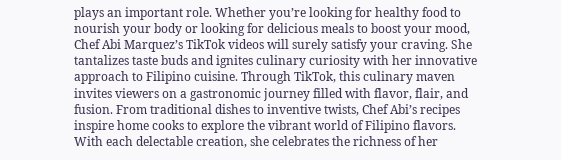plays an important role. Whether you’re looking for healthy food to nourish your body or looking for delicious meals to boost your mood, Chef Abi Marquez’s TikTok videos will surely satisfy your craving. She tantalizes taste buds and ignites culinary curiosity with her innovative approach to Filipino cuisine. Through TikTok, this culinary maven invites viewers on a gastronomic journey filled with flavor, flair, and fusion. From traditional dishes to inventive twists, Chef Abi’s recipes inspire home cooks to explore the vibrant world of Filipino flavors. With each delectable creation, she celebrates the richness of her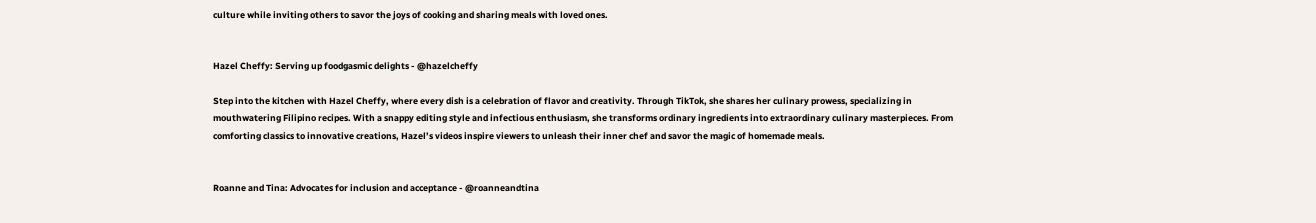culture while inviting others to savor the joys of cooking and sharing meals with loved ones.


Hazel Cheffy: Serving up foodgasmic delights - @hazelcheffy

Step into the kitchen with Hazel Cheffy, where every dish is a celebration of flavor and creativity. Through TikTok, she shares her culinary prowess, specializing in mouthwatering Filipino recipes. With a snappy editing style and infectious enthusiasm, she transforms ordinary ingredients into extraordinary culinary masterpieces. From comforting classics to innovative creations, Hazel’s videos inspire viewers to unleash their inner chef and savor the magic of homemade meals.


Roanne and Tina: Advocates for inclusion and acceptance - @roanneandtina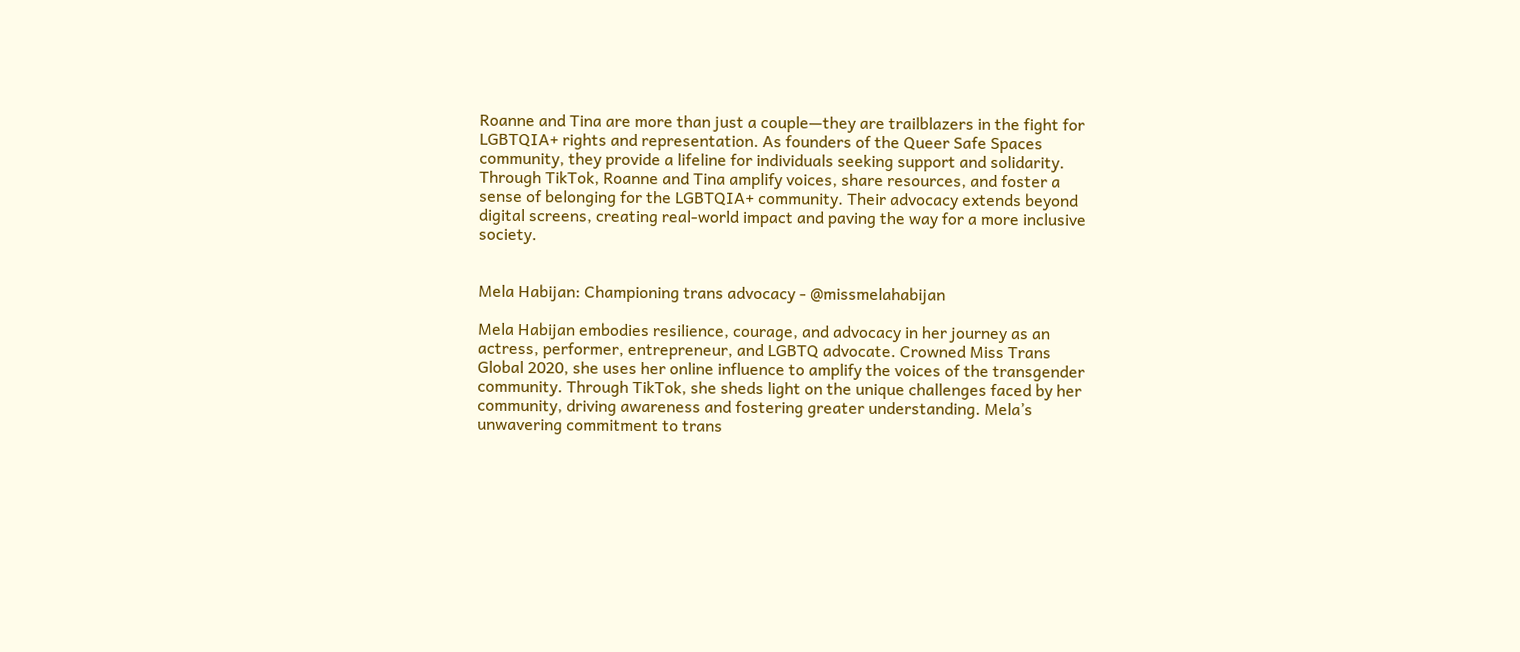Roanne and Tina are more than just a couple—they are trailblazers in the fight for LGBTQIA+ rights and representation. As founders of the Queer Safe Spaces community, they provide a lifeline for individuals seeking support and solidarity. Through TikTok, Roanne and Tina amplify voices, share resources, and foster a sense of belonging for the LGBTQIA+ community. Their advocacy extends beyond digital screens, creating real-world impact and paving the way for a more inclusive society.


Mela Habijan: Championing trans advocacy - @missmelahabijan

Mela Habijan embodies resilience, courage, and advocacy in her journey as an actress, performer, entrepreneur, and LGBTQ advocate. Crowned Miss Trans Global 2020, she uses her online influence to amplify the voices of the transgender community. Through TikTok, she sheds light on the unique challenges faced by her community, driving awareness and fostering greater understanding. Mela’s unwavering commitment to trans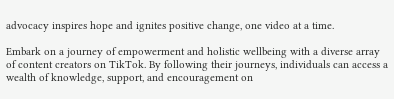advocacy inspires hope and ignites positive change, one video at a time.

Embark on a journey of empowerment and holistic wellbeing with a diverse array of content creators on TikTok. By following their journeys, individuals can access a wealth of knowledge, support, and encouragement on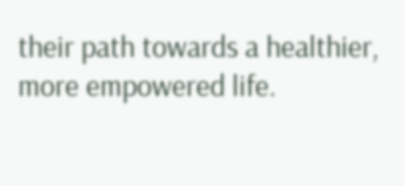their path towards a healthier, more empowered life.